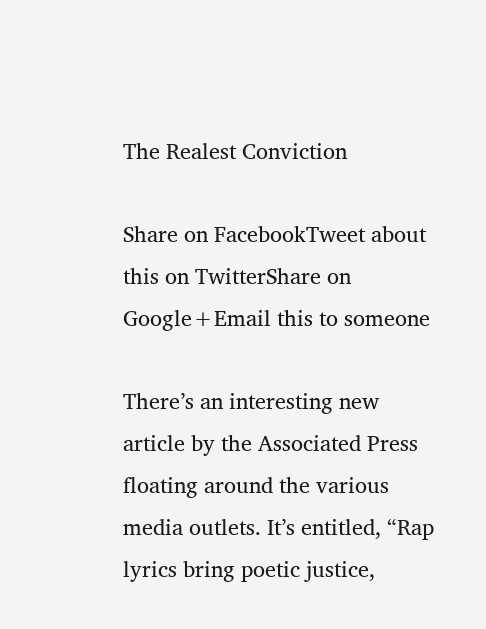The Realest Conviction

Share on FacebookTweet about this on TwitterShare on Google+Email this to someone

There’s an interesting new article by the Associated Press floating around the various media outlets. It’s entitled, “Rap lyrics bring poetic justice,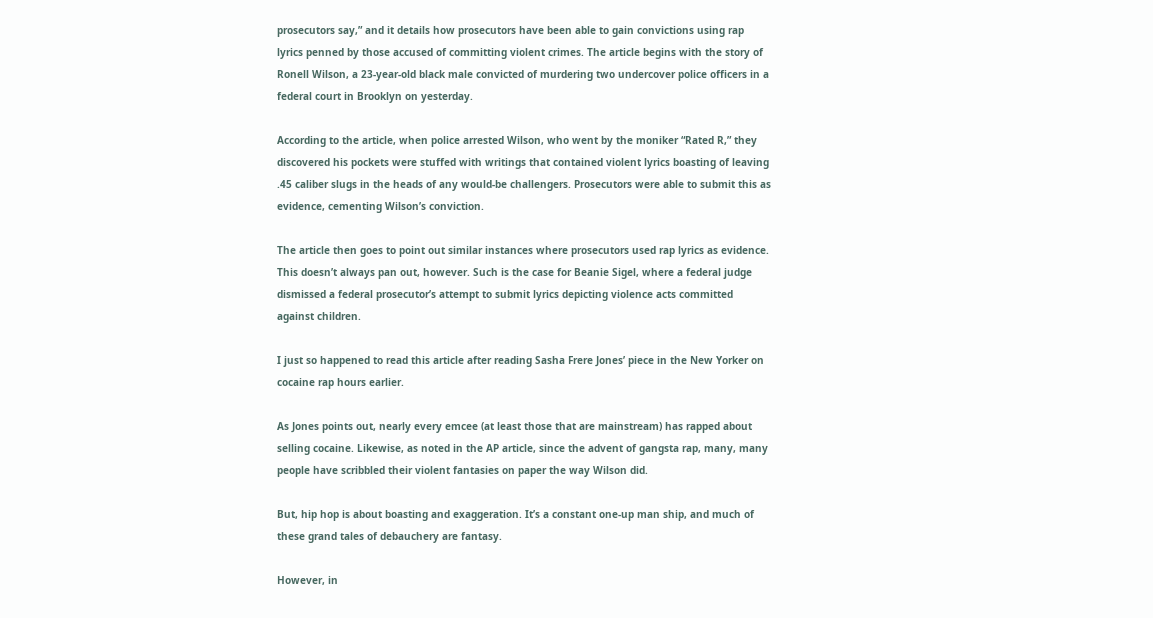prosecutors say,” and it details how prosecutors have been able to gain convictions using rap lyrics penned by those accused of committing violent crimes. The article begins with the story of Ronell Wilson, a 23-year-old black male convicted of murdering two undercover police officers in a federal court in Brooklyn on yesterday.

According to the article, when police arrested Wilson, who went by the moniker “Rated R,” they discovered his pockets were stuffed with writings that contained violent lyrics boasting of leaving .45 caliber slugs in the heads of any would-be challengers. Prosecutors were able to submit this as evidence, cementing Wilson’s conviction.

The article then goes to point out similar instances where prosecutors used rap lyrics as evidence. This doesn’t always pan out, however. Such is the case for Beanie Sigel, where a federal judge dismissed a federal prosecutor’s attempt to submit lyrics depicting violence acts committed against children.

I just so happened to read this article after reading Sasha Frere Jones’ piece in the New Yorker on cocaine rap hours earlier.

As Jones points out, nearly every emcee (at least those that are mainstream) has rapped about selling cocaine. Likewise, as noted in the AP article, since the advent of gangsta rap, many, many people have scribbled their violent fantasies on paper the way Wilson did.

But, hip hop is about boasting and exaggeration. It’s a constant one-up man ship, and much of these grand tales of debauchery are fantasy.

However, in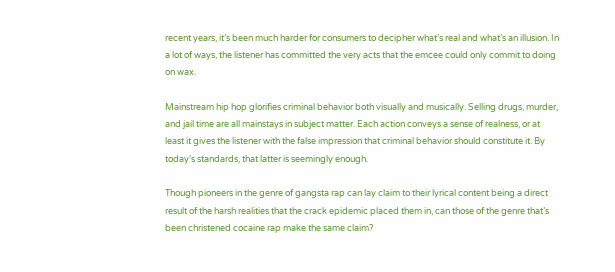recent years, it’s been much harder for consumers to decipher what’s real and what’s an illusion. In a lot of ways, the listener has committed the very acts that the emcee could only commit to doing on wax.

Mainstream hip hop glorifies criminal behavior both visually and musically. Selling drugs, murder, and jail time are all mainstays in subject matter. Each action conveys a sense of realness, or at least it gives the listener with the false impression that criminal behavior should constitute it. By today’s standards, that latter is seemingly enough.

Though pioneers in the genre of gangsta rap can lay claim to their lyrical content being a direct result of the harsh realities that the crack epidemic placed them in, can those of the genre that’s been christened cocaine rap make the same claim?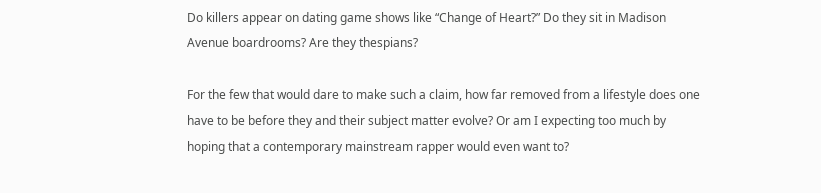Do killers appear on dating game shows like “Change of Heart?” Do they sit in Madison Avenue boardrooms? Are they thespians?

For the few that would dare to make such a claim, how far removed from a lifestyle does one have to be before they and their subject matter evolve? Or am I expecting too much by hoping that a contemporary mainstream rapper would even want to?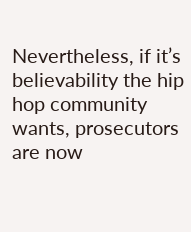Nevertheless, if it’s believability the hip hop community wants, prosecutors are now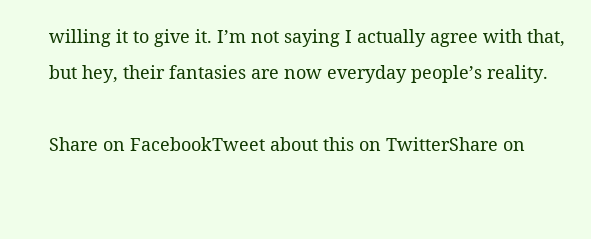willing it to give it. I’m not saying I actually agree with that, but hey, their fantasies are now everyday people’s reality.

Share on FacebookTweet about this on TwitterShare on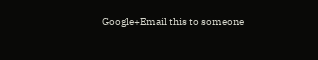Google+Email this to someone